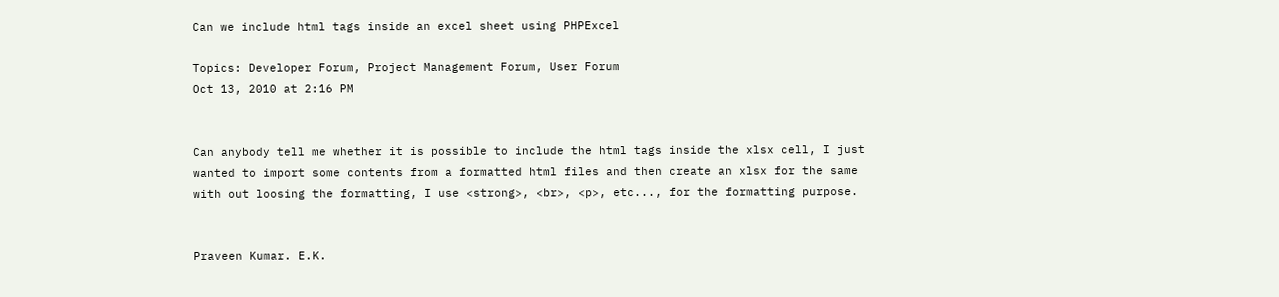Can we include html tags inside an excel sheet using PHPExcel

Topics: Developer Forum, Project Management Forum, User Forum
Oct 13, 2010 at 2:16 PM


Can anybody tell me whether it is possible to include the html tags inside the xlsx cell, I just wanted to import some contents from a formatted html files and then create an xlsx for the same with out loosing the formatting, I use <strong>, <br>, <p>, etc..., for the formatting purpose.


Praveen Kumar. E.K.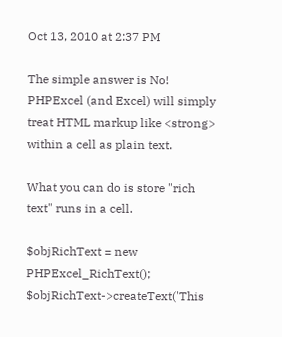Oct 13, 2010 at 2:37 PM

The simple answer is No! PHPExcel (and Excel) will simply treat HTML markup like <strong> within a cell as plain text.

What you can do is store "rich text" runs in a cell.

$objRichText = new PHPExcel_RichText();
$objRichText->createText('This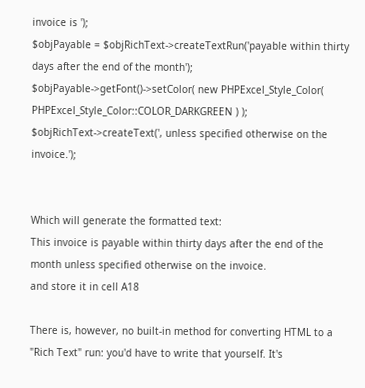invoice is ');
$objPayable = $objRichText->createTextRun('payable within thirty days after the end of the month');
$objPayable->getFont()->setColor( new PHPExcel_Style_Color( PHPExcel_Style_Color::COLOR_DARKGREEN ) );
$objRichText->createText(', unless specified otherwise on the invoice.');


Which will generate the formatted text:
This invoice is payable within thirty days after the end of the month unless specified otherwise on the invoice.
and store it in cell A18

There is, however, no built-in method for converting HTML to a "Rich Text" run: you'd have to write that yourself. It's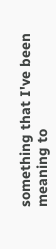something that I've been meaning to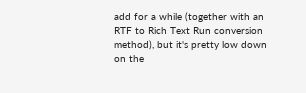add for a while (together with an RTF to Rich Text Run conversion method), but it's pretty low down on the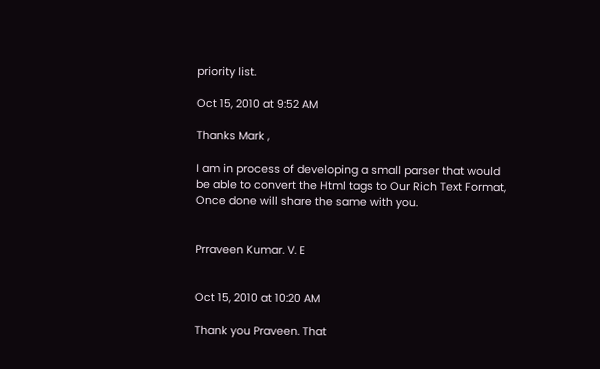priority list.

Oct 15, 2010 at 9:52 AM

Thanks Mark ,

I am in process of developing a small parser that would be able to convert the Html tags to Our Rich Text Format, Once done will share the same with you.


Prraveen Kumar. V. E


Oct 15, 2010 at 10:20 AM

Thank you Praveen. That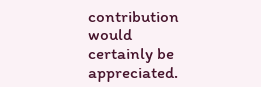contribution would certainly be appreciated.